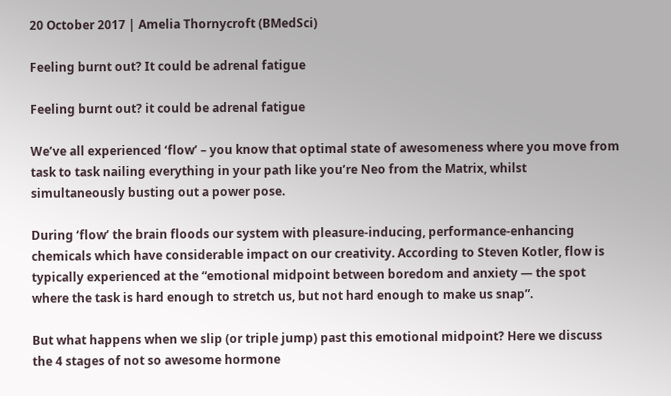20 October 2017 | Amelia Thornycroft (BMedSci)

Feeling burnt out? It could be adrenal fatigue

Feeling burnt out? it could be adrenal fatigue

We’ve all experienced ‘flow’ – you know that optimal state of awesomeness where you move from task to task nailing everything in your path like you’re Neo from the Matrix, whilst simultaneously busting out a power pose.

During ‘flow’ the brain floods our system with pleasure-inducing, performance-enhancing chemicals which have considerable impact on our creativity. According to Steven Kotler, flow is typically experienced at the “emotional midpoint between boredom and anxiety — the spot where the task is hard enough to stretch us, but not hard enough to make us snap”.

But what happens when we slip (or triple jump) past this emotional midpoint? Here we discuss the 4 stages of not so awesome hormone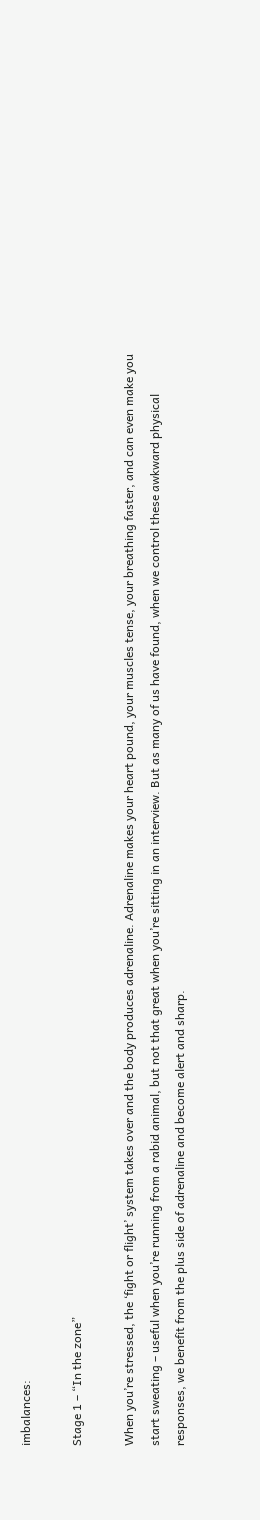imbalances:

Stage 1 – “In the zone”

When you’re stressed, the ‘fight or flight’ system takes over and the body produces adrenaline. Adrenaline makes your heart pound, your muscles tense, your breathing faster, and can even make you start sweating – useful when you’re running from a rabid animal, but not that great when you’re sitting in an interview. But as many of us have found, when we control these awkward physical responses, we benefit from the plus side of adrenaline and become alert and sharp.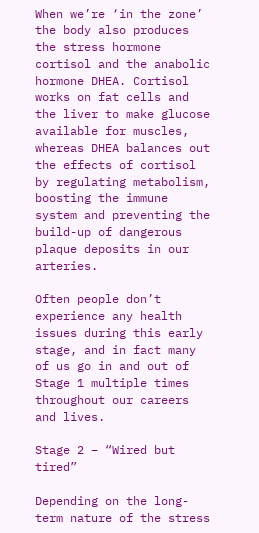When we’re ‘in the zone’ the body also produces the stress hormone cortisol and the anabolic hormone DHEA. Cortisol works on fat cells and the liver to make glucose available for muscles, whereas DHEA balances out the effects of cortisol by regulating metabolism, boosting the immune system and preventing the build-up of dangerous plaque deposits in our arteries.

Often people don’t experience any health issues during this early stage, and in fact many of us go in and out of Stage 1 multiple times throughout our careers and lives.

Stage 2 – “Wired but tired”

Depending on the long-term nature of the stress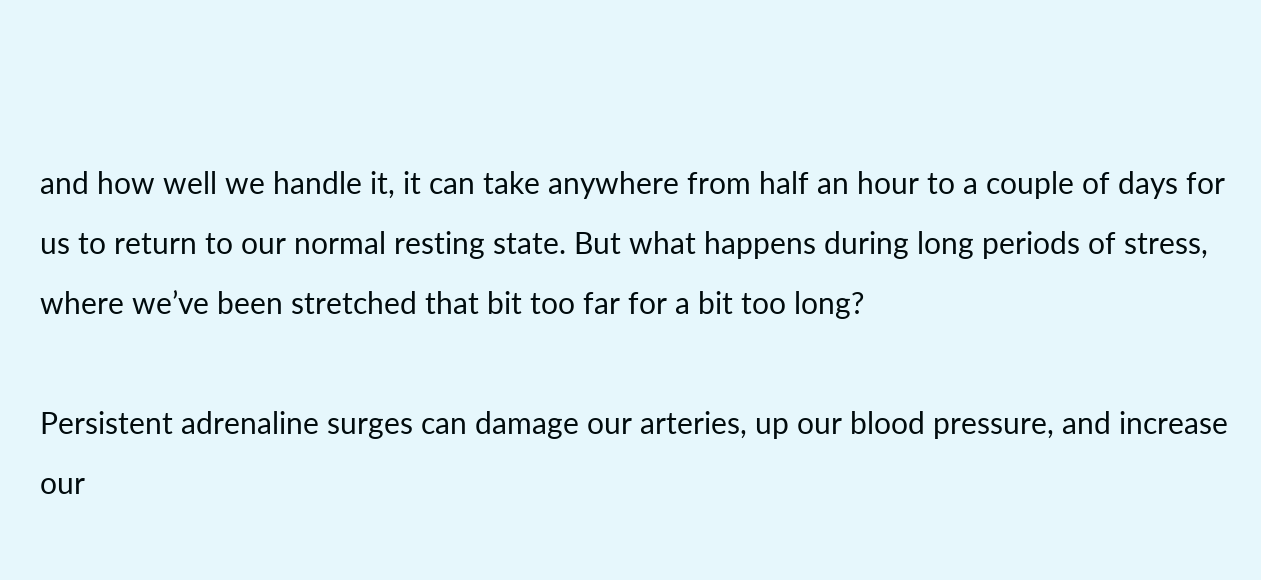and how well we handle it, it can take anywhere from half an hour to a couple of days for us to return to our normal resting state. But what happens during long periods of stress, where we’ve been stretched that bit too far for a bit too long?

Persistent adrenaline surges can damage our arteries, up our blood pressure, and increase our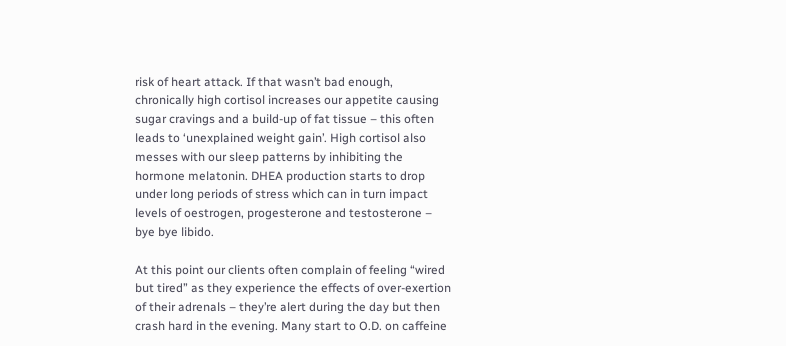risk of heart attack. If that wasn’t bad enough, chronically high cortisol increases our appetite causing sugar cravings and a build-up of fat tissue – this often leads to ‘unexplained weight gain’. High cortisol also messes with our sleep patterns by inhibiting the hormone melatonin. DHEA production starts to drop under long periods of stress which can in turn impact levels of oestrogen, progesterone and testosterone – bye bye libido.

At this point our clients often complain of feeling “wired but tired” as they experience the effects of over-exertion of their adrenals – they’re alert during the day but then crash hard in the evening. Many start to O.D. on caffeine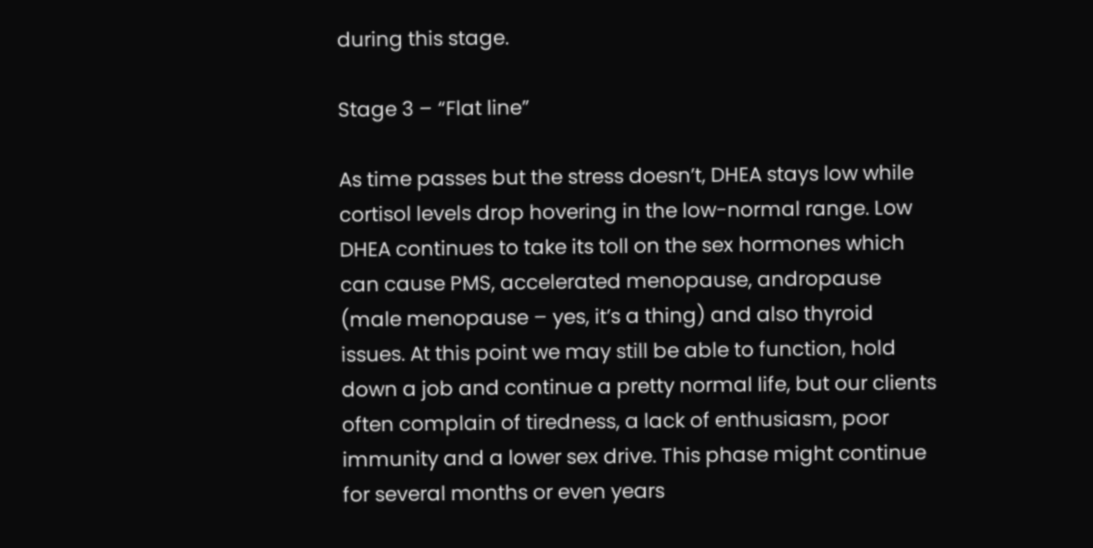during this stage.

Stage 3 – “Flat line”

As time passes but the stress doesn’t, DHEA stays low while cortisol levels drop hovering in the low-normal range. Low DHEA continues to take its toll on the sex hormones which can cause PMS, accelerated menopause, andropause (male menopause – yes, it’s a thing) and also thyroid issues. At this point we may still be able to function, hold down a job and continue a pretty normal life, but our clients often complain of tiredness, a lack of enthusiasm, poor immunity and a lower sex drive. This phase might continue for several months or even years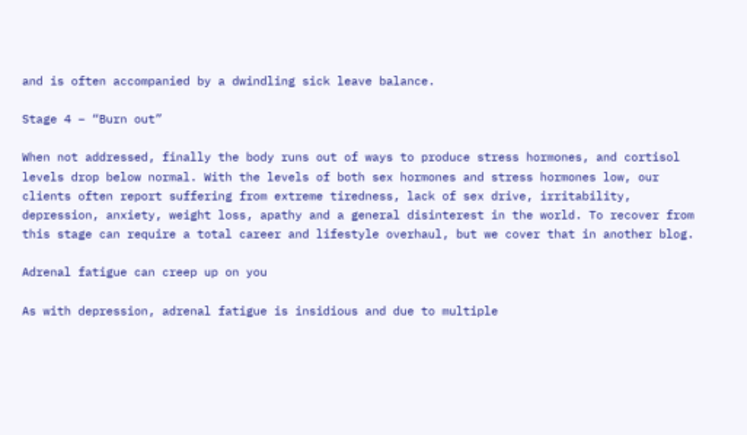and is often accompanied by a dwindling sick leave balance.

Stage 4 – “Burn out”

When not addressed, finally the body runs out of ways to produce stress hormones, and cortisol levels drop below normal. With the levels of both sex hormones and stress hormones low, our clients often report suffering from extreme tiredness, lack of sex drive, irritability, depression, anxiety, weight loss, apathy and a general disinterest in the world. To recover from this stage can require a total career and lifestyle overhaul, but we cover that in another blog.

Adrenal fatigue can creep up on you

As with depression, adrenal fatigue is insidious and due to multiple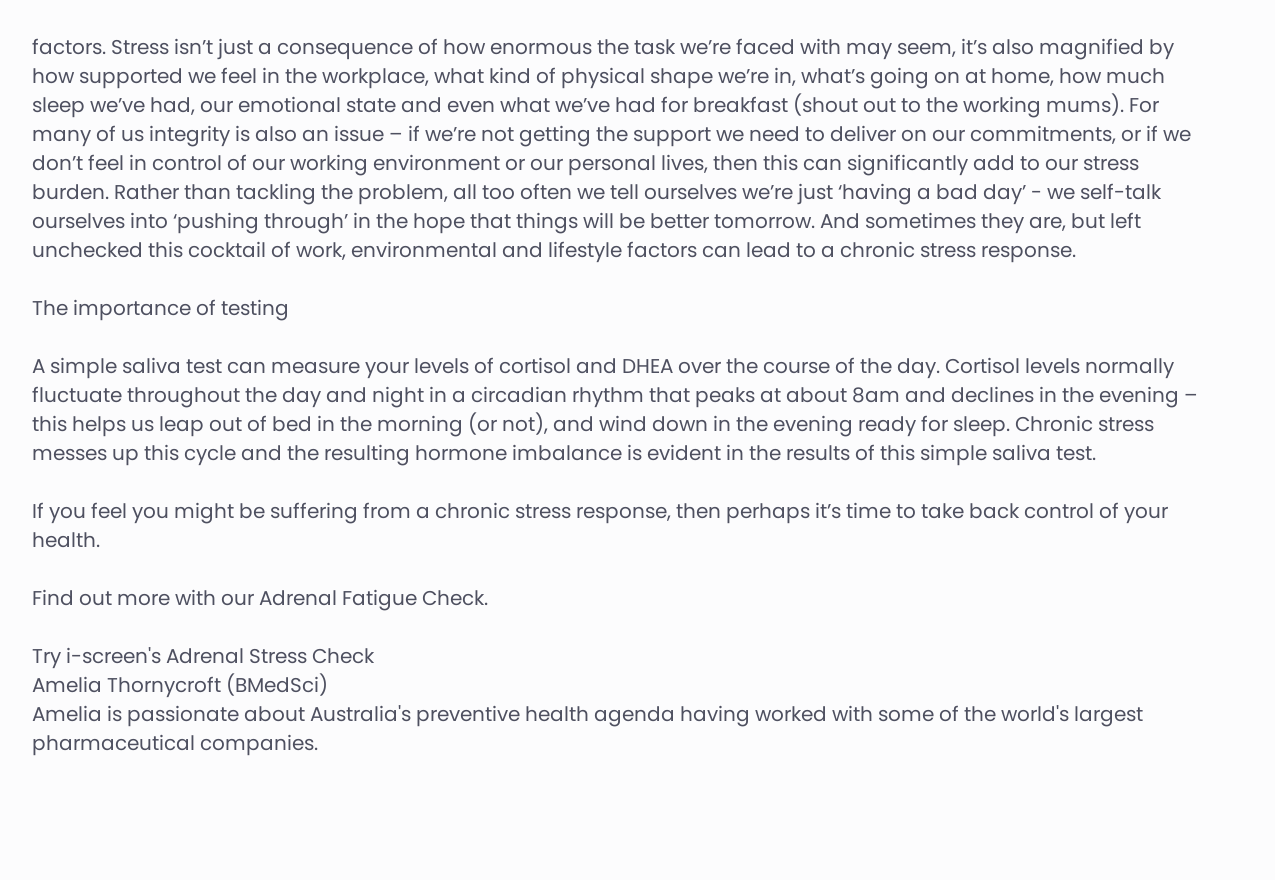factors. Stress isn’t just a consequence of how enormous the task we’re faced with may seem, it’s also magnified by how supported we feel in the workplace, what kind of physical shape we’re in, what’s going on at home, how much sleep we’ve had, our emotional state and even what we’ve had for breakfast (shout out to the working mums). For many of us integrity is also an issue – if we’re not getting the support we need to deliver on our commitments, or if we don’t feel in control of our working environment or our personal lives, then this can significantly add to our stress burden. Rather than tackling the problem, all too often we tell ourselves we’re just ‘having a bad day’ - we self-talk ourselves into ‘pushing through’ in the hope that things will be better tomorrow. And sometimes they are, but left unchecked this cocktail of work, environmental and lifestyle factors can lead to a chronic stress response.

The importance of testing

A simple saliva test can measure your levels of cortisol and DHEA over the course of the day. Cortisol levels normally fluctuate throughout the day and night in a circadian rhythm that peaks at about 8am and declines in the evening – this helps us leap out of bed in the morning (or not), and wind down in the evening ready for sleep. Chronic stress messes up this cycle and the resulting hormone imbalance is evident in the results of this simple saliva test.

If you feel you might be suffering from a chronic stress response, then perhaps it’s time to take back control of your health.

Find out more with our Adrenal Fatigue Check.

Try i-screen's Adrenal Stress Check
Amelia Thornycroft (BMedSci)
Amelia is passionate about Australia's preventive health agenda having worked with some of the world's largest pharmaceutical companies.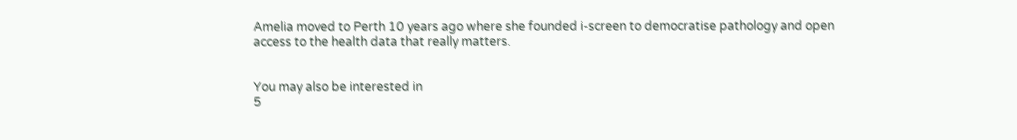Amelia moved to Perth 10 years ago where she founded i-screen to democratise pathology and open access to the health data that really matters.


You may also be interested in
5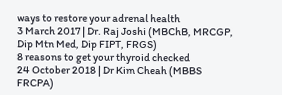ways to restore your adrenal health
3 March 2017 | Dr. Raj Joshi (MBChB, MRCGP, Dip Mtn Med, Dip FIPT, FRGS)
8 reasons to get your thyroid checked
24 October 2018 | Dr Kim Cheah (MBBS FRCPA)